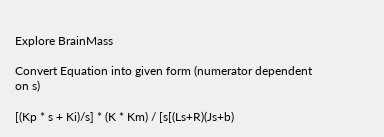Explore BrainMass

Convert Equation into given form (numerator dependent on s)

[(Kp * s + Ki)/s] * (K * Km) / [s[(Ls+R)(Js+b)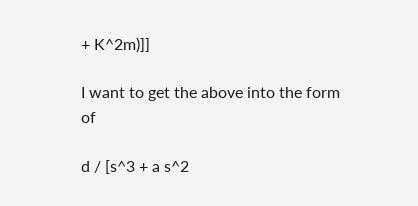+ K^2m)]]

I want to get the above into the form of

d / [s^3 + a s^2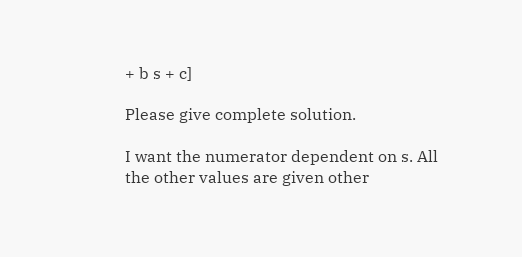+ b s + c]

Please give complete solution.

I want the numerator dependent on s. All the other values are given other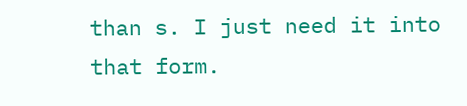than s. I just need it into that form.